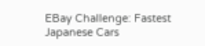EBay Challenge: Fastest Japanese Cars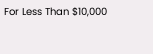For Less Than $10,000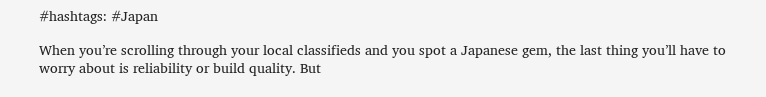#hashtags: #Japan

When you’re scrolling through your local classifieds and you spot a Japanese gem, the last thing you’ll have to worry about is reliability or build quality. But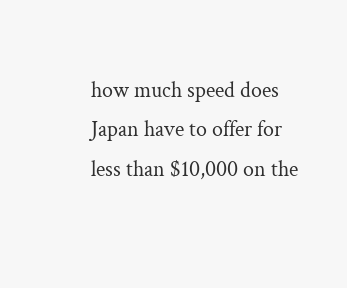how much speed does Japan have to offer for less than $10,000 on the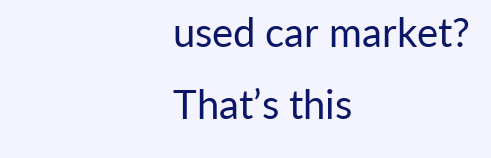used car market? That’s this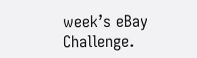week’s eBay Challenge.